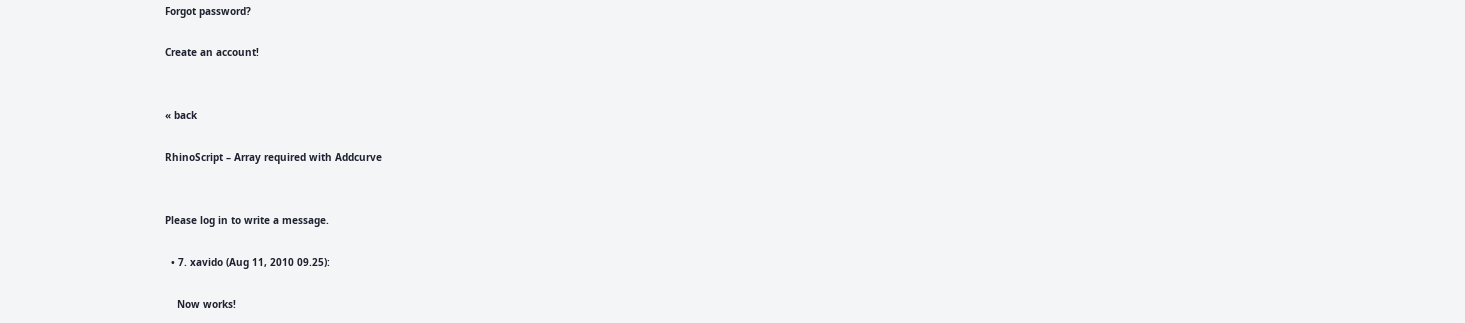Forgot password?

Create an account!


« back

RhinoScript – Array required with Addcurve


Please log in to write a message.

  • 7. xavido (Aug 11, 2010 09.25):

    Now works!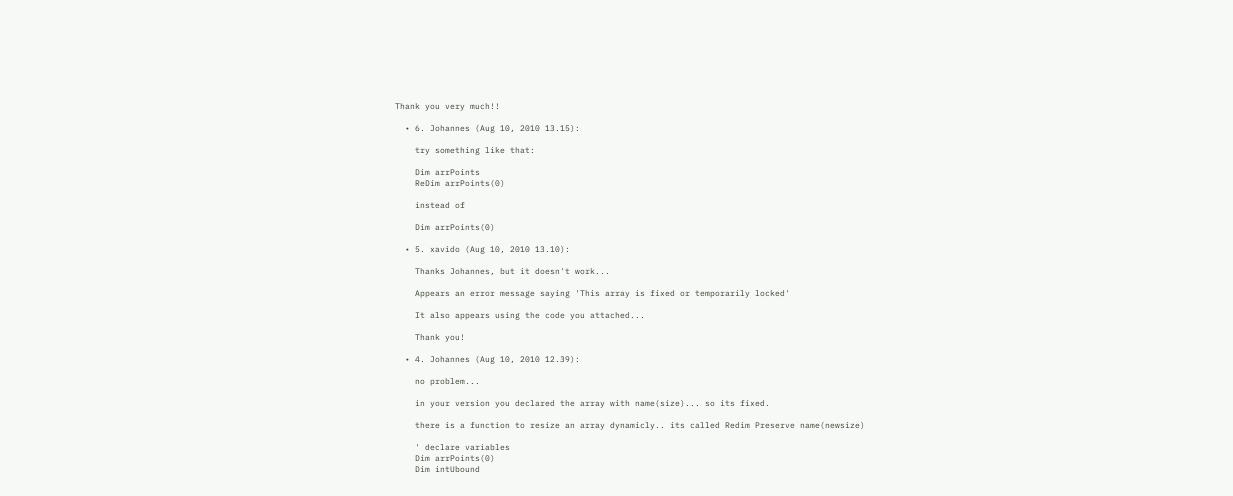Thank you very much!!

  • 6. Johannes (Aug 10, 2010 13.15):

    try something like that:

    Dim arrPoints
    ReDim arrPoints(0)

    instead of

    Dim arrPoints(0)

  • 5. xavido (Aug 10, 2010 13.10):

    Thanks Johannes, but it doesn't work...

    Appears an error message saying 'This array is fixed or temporarily locked'

    It also appears using the code you attached...

    Thank you!

  • 4. Johannes (Aug 10, 2010 12.39):

    no problem...

    in your version you declared the array with name(size)... so its fixed.

    there is a function to resize an array dynamicly.. its called Redim Preserve name(newsize)

    ' declare variables
    Dim arrPoints(0)
    Dim intUbound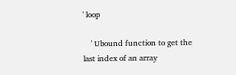' loop

    ' Ubound function to get the last index of an array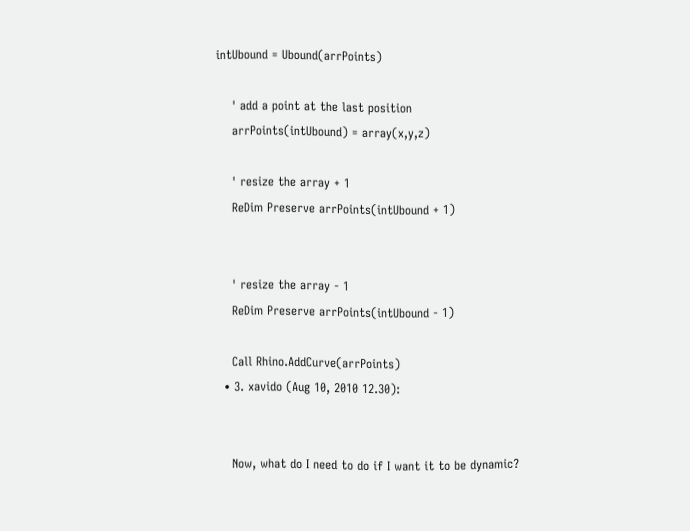intUbound = Ubound(arrPoints)

    ' add a point at the last position
    arrPoints(intUbound) = array(x,y,z)

    ' resize the array + 1
    ReDim Preserve arrPoints(intUbound + 1)


    ' resize the array - 1
    ReDim Preserve arrPoints(intUbound - 1)

    Call Rhino.AddCurve(arrPoints)
  • 3. xavido (Aug 10, 2010 12.30):


    Now, what do I need to do if I want it to be dynamic?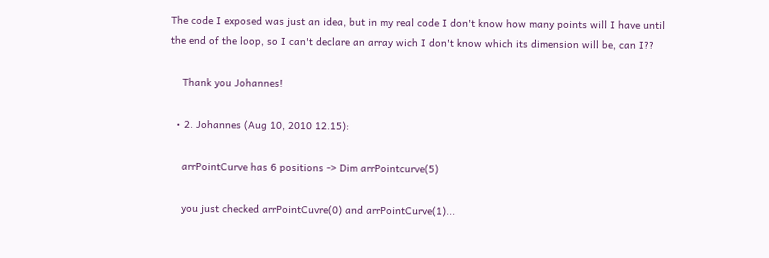The code I exposed was just an idea, but in my real code I don't know how many points will I have until the end of the loop, so I can't declare an array wich I don't know which its dimension will be, can I??

    Thank you Johannes!

  • 2. Johannes (Aug 10, 2010 12.15):

    arrPointCurve has 6 positions -> Dim arrPointcurve(5)

    you just checked arrPointCuvre(0) and arrPointCurve(1)...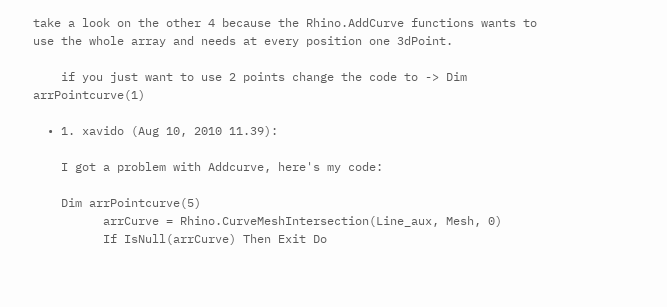take a look on the other 4 because the Rhino.AddCurve functions wants to use the whole array and needs at every position one 3dPoint.

    if you just want to use 2 points change the code to -> Dim arrPointcurve(1)

  • 1. xavido (Aug 10, 2010 11.39):

    I got a problem with Addcurve, here's my code:

    Dim arrPointcurve(5)
          arrCurve = Rhino.CurveMeshIntersection(Line_aux, Mesh, 0)
          If IsNull(arrCurve) Then Exit Do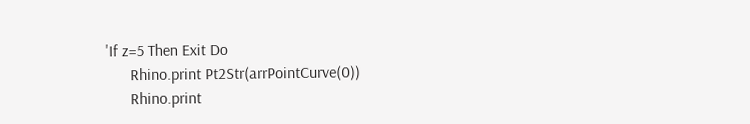'If z=5 Then Exit Do
      Rhino.print Pt2Str(arrPointCurve(0))
      Rhino.print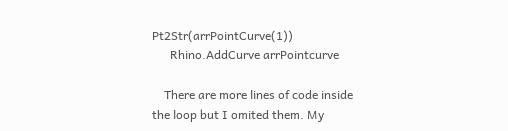Pt2Str(arrPointCurve(1))
      Rhino.AddCurve arrPointcurve

    There are more lines of code inside the loop but I omited them. My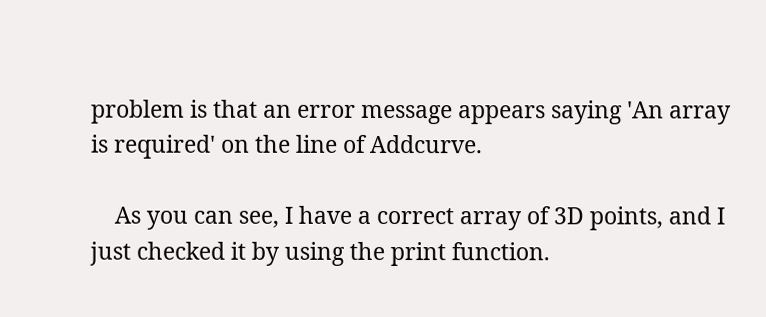problem is that an error message appears saying 'An array is required' on the line of Addcurve.

    As you can see, I have a correct array of 3D points, and I just checked it by using the print function.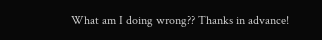What am I doing wrong?? Thanks in advance!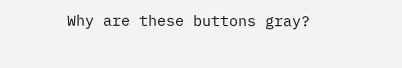Why are these buttons gray?